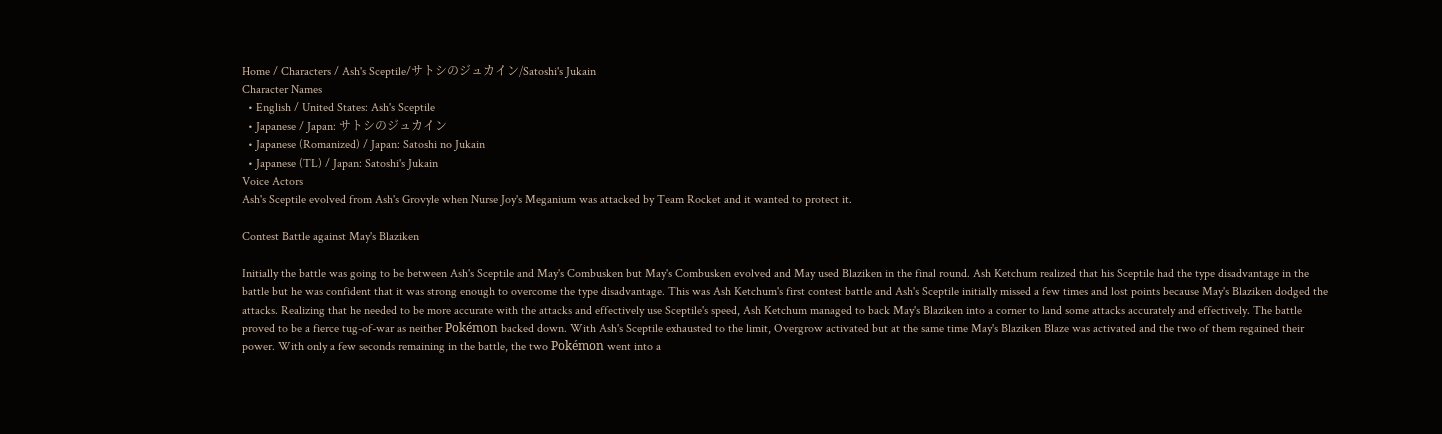Home / Characters / Ash's Sceptile/サトシのジュカイン/Satoshi's Jukain
Character Names
  • English / United States: Ash's Sceptile
  • Japanese / Japan: サトシのジュカイン
  • Japanese (Romanized) / Japan: Satoshi no Jukain
  • Japanese (TL) / Japan: Satoshi's Jukain
Voice Actors
Ash's Sceptile evolved from Ash's Grovyle when Nurse Joy's Meganium was attacked by Team Rocket and it wanted to protect it.

Contest Battle against May's Blaziken

Initially the battle was going to be between Ash's Sceptile and May's Combusken but May's Combusken evolved and May used Blaziken in the final round. Ash Ketchum realized that his Sceptile had the type disadvantage in the battle but he was confident that it was strong enough to overcome the type disadvantage. This was Ash Ketchum's first contest battle and Ash's Sceptile initially missed a few times and lost points because May's Blaziken dodged the attacks. Realizing that he needed to be more accurate with the attacks and effectively use Sceptile's speed, Ash Ketchum managed to back May's Blaziken into a corner to land some attacks accurately and effectively. The battle proved to be a fierce tug-of-war as neither Pokémon backed down. With Ash's Sceptile exhausted to the limit, Overgrow activated but at the same time May's Blaziken Blaze was activated and the two of them regained their power. With only a few seconds remaining in the battle, the two Pokémon went into a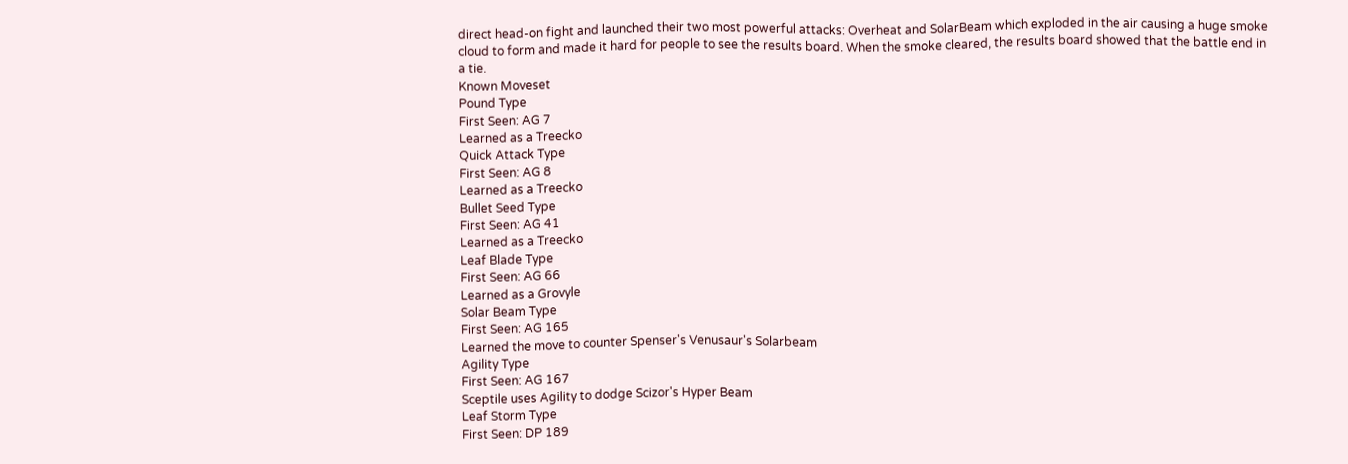direct head-on fight and launched their two most powerful attacks: Overheat and SolarBeam which exploded in the air causing a huge smoke cloud to form and made it hard for people to see the results board. When the smoke cleared, the results board showed that the battle end in a tie.
Known Moveset
Pound Type
First Seen: AG 7
Learned as a Treecko
Quick Attack Type
First Seen: AG 8
Learned as a Treecko
Bullet Seed Type
First Seen: AG 41
Learned as a Treecko
Leaf Blade Type
First Seen: AG 66
Learned as a Grovyle
Solar Beam Type
First Seen: AG 165
Learned the move to counter Spenser's Venusaur's Solarbeam
Agility Type
First Seen: AG 167
Sceptile uses Agility to dodge Scizor's Hyper Beam
Leaf Storm Type
First Seen: DP 189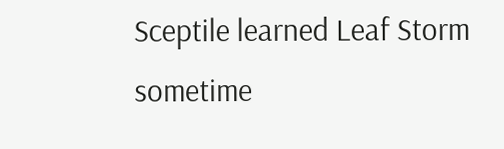Sceptile learned Leaf Storm sometime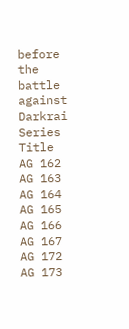before the battle against Darkrai
Series Title
AG 162
AG 163
AG 164
AG 165
AG 166
AG 167
AG 172
AG 173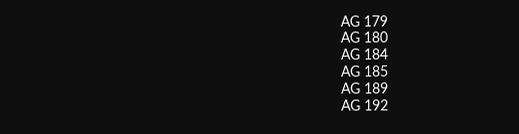AG 179
AG 180
AG 184
AG 185
AG 189
AG 192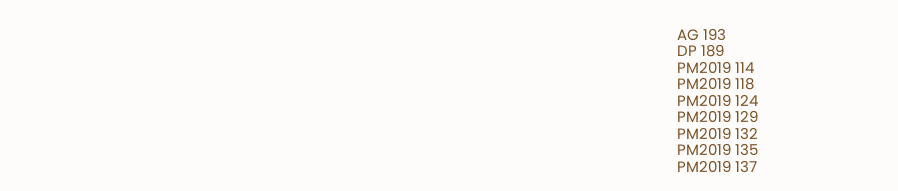AG 193
DP 189
PM2019 114
PM2019 118
PM2019 124
PM2019 129
PM2019 132
PM2019 135
PM2019 137